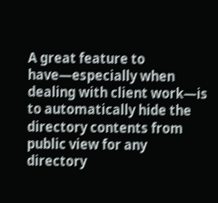A great feature to have—especially when dealing with client work—is to automatically hide the directory contents from public view for any directory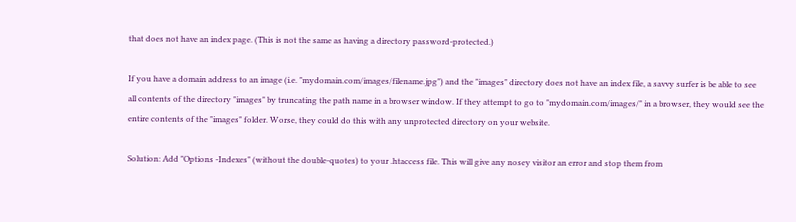that does not have an index page. (This is not the same as having a directory password-protected.)

If you have a domain address to an image (i.e. "mydomain.com/images/filename.jpg") and the "images" directory does not have an index file, a savvy surfer is be able to see all contents of the directory "images" by truncating the path name in a browser window. If they attempt to go to "mydomain.com/images/" in a browser, they would see the entire contents of the "images" folder. Worse, they could do this with any unprotected directory on your website.

Solution: Add "Options -Indexes" (without the double-quotes) to your .htaccess file. This will give any nosey visitor an error and stop them from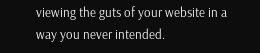viewing the guts of your website in a way you never intended.